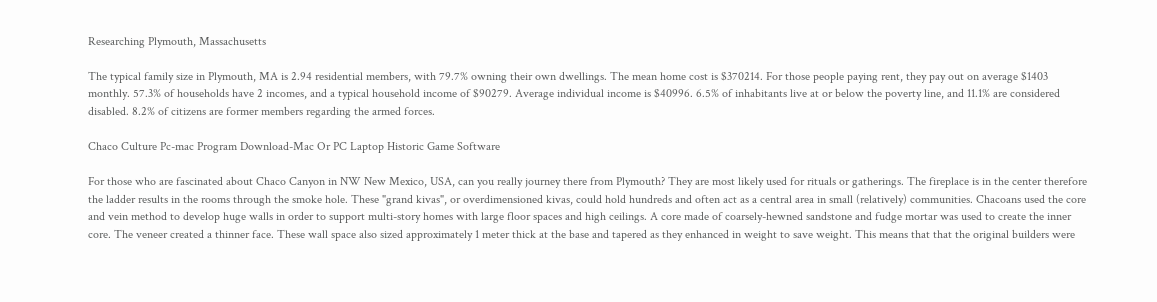Researching Plymouth, Massachusetts

The typical family size in Plymouth, MA is 2.94 residential members, with 79.7% owning their own dwellings. The mean home cost is $370214. For those people paying rent, they pay out on average $1403 monthly. 57.3% of households have 2 incomes, and a typical household income of $90279. Average individual income is $40996. 6.5% of inhabitants live at or below the poverty line, and 11.1% are considered disabled. 8.2% of citizens are former members regarding the armed forces.

Chaco Culture Pc-mac Program Download-Mac Or PC Laptop Historic Game Software

For those who are fascinated about Chaco Canyon in NW New Mexico, USA, can you really journey there from Plymouth? They are most likely used for rituals or gatherings. The fireplace is in the center therefore the ladder results in the rooms through the smoke hole. These "grand kivas", or overdimensioned kivas, could hold hundreds and often act as a central area in small (relatively) communities. Chacoans used the core and vein method to develop huge walls in order to support multi-story homes with large floor spaces and high ceilings. A core made of coarsely-hewned sandstone and fudge mortar was used to create the inner core. The veneer created a thinner face. These wall space also sized approximately 1 meter thick at the base and tapered as they enhanced in weight to save weight. This means that that the original builders were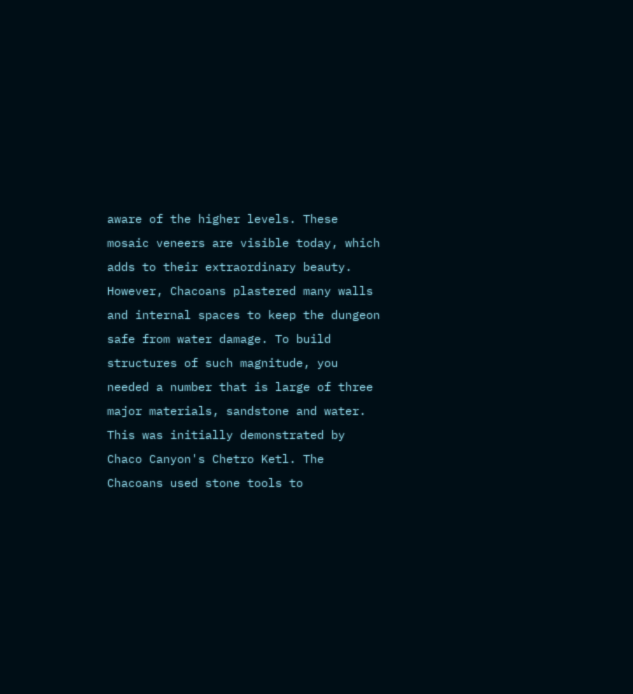aware of the higher levels. These mosaic veneers are visible today, which adds to their extraordinary beauty. However, Chacoans plastered many walls and internal spaces to keep the dungeon safe from water damage. To build structures of such magnitude, you needed a number that is large of three major materials, sandstone and water. This was initially demonstrated by Chaco Canyon's Chetro Ketl. The Chacoans used stone tools to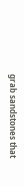grab sandstones that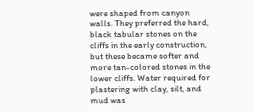were shaped from canyon walls. They preferred the hard, black tabular stones on the cliffs in the early construction, but these became softer and more tan-colored stones in the lower cliffs. Water required for plastering with clay, silt, and mud was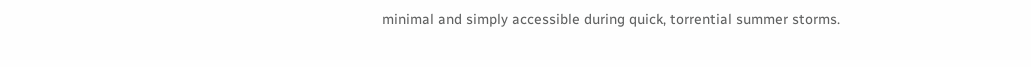minimal and simply accessible during quick, torrential summer storms.